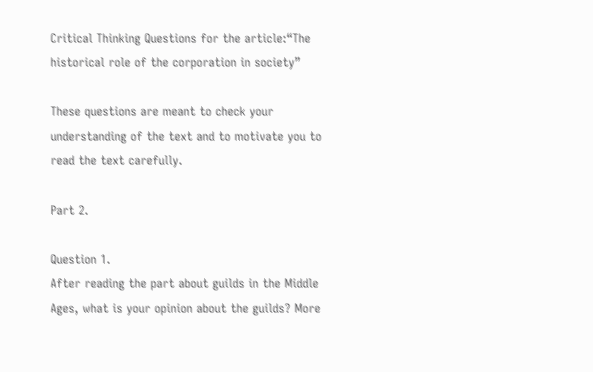Critical Thinking Questions for the article:“The historical role of the corporation in society”

These questions are meant to check your understanding of the text and to motivate you to read the text carefully.

Part 2.

Question 1.
After reading the part about guilds in the Middle Ages, what is your opinion about the guilds? More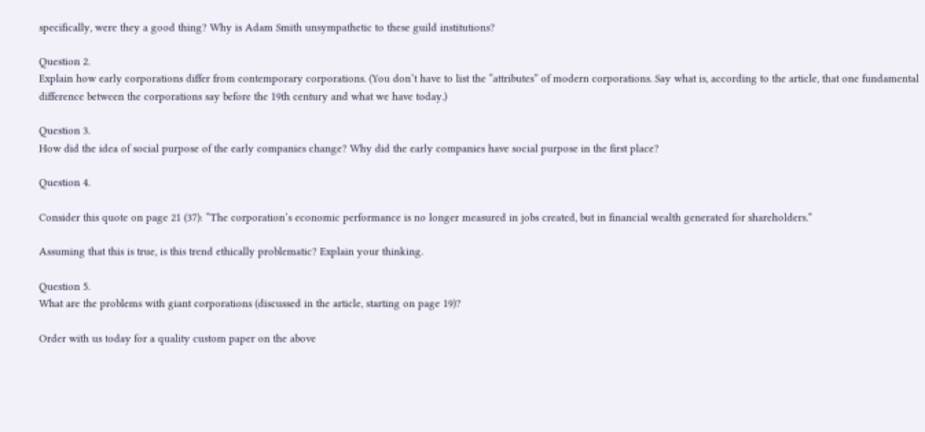specifically, were they a good thing? Why is Adam Smith unsympathetic to these guild institutions?

Question 2.
Explain how early corporations differ from contemporary corporations. (You don’t have to list the “attributes” of modern corporations. Say what is, according to the article, that one fundamental difference between the corporations say before the 19th century and what we have today.)

Question 3.
How did the idea of social purpose of the early companies change? Why did the early companies have social purpose in the first place?

Question 4.

Consider this quote on page 21 (37): “The corporation’s economic performance is no longer measured in jobs created, but in financial wealth generated for shareholders.”

Assuming that this is true, is this trend ethically problematic? Explain your thinking.

Question 5.
What are the problems with giant corporations (discussed in the article, starting on page 19)?

Order with us today for a quality custom paper on the above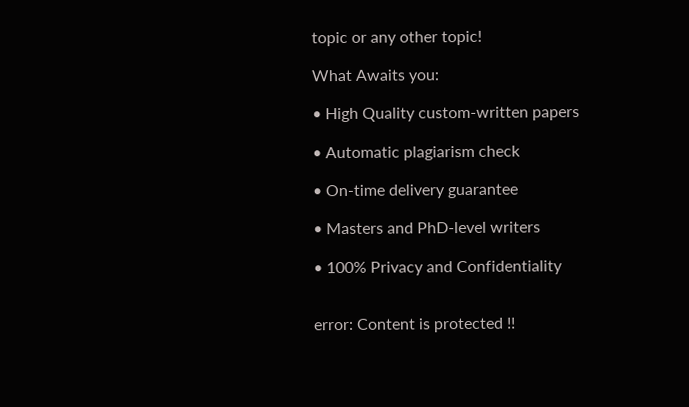topic or any other topic!

What Awaits you:

• High Quality custom-written papers

• Automatic plagiarism check

• On-time delivery guarantee

• Masters and PhD-level writers

• 100% Privacy and Confidentiality


error: Content is protected !!